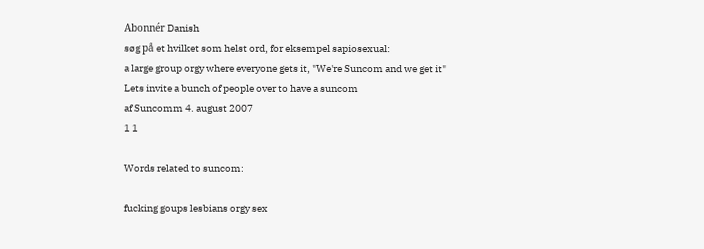Abonnér Danish
søg på et hvilket som helst ord, for eksempel sapiosexual:
a large group orgy where everyone gets it, "We're Suncom and we get it"
Lets invite a bunch of people over to have a suncom
af Suncomm 4. august 2007
1 1

Words related to suncom:

fucking goups lesbians orgy sex